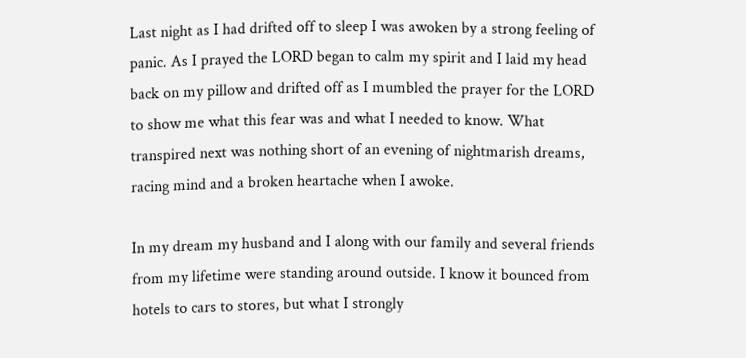Last night as I had drifted off to sleep I was awoken by a strong feeling of panic. As I prayed the LORD began to calm my spirit and I laid my head back on my pillow and drifted off as I mumbled the prayer for the LORD to show me what this fear was and what I needed to know. What transpired next was nothing short of an evening of nightmarish dreams, racing mind and a broken heartache when I awoke.

In my dream my husband and I along with our family and several friends from my lifetime were standing around outside. I know it bounced from hotels to cars to stores, but what I strongly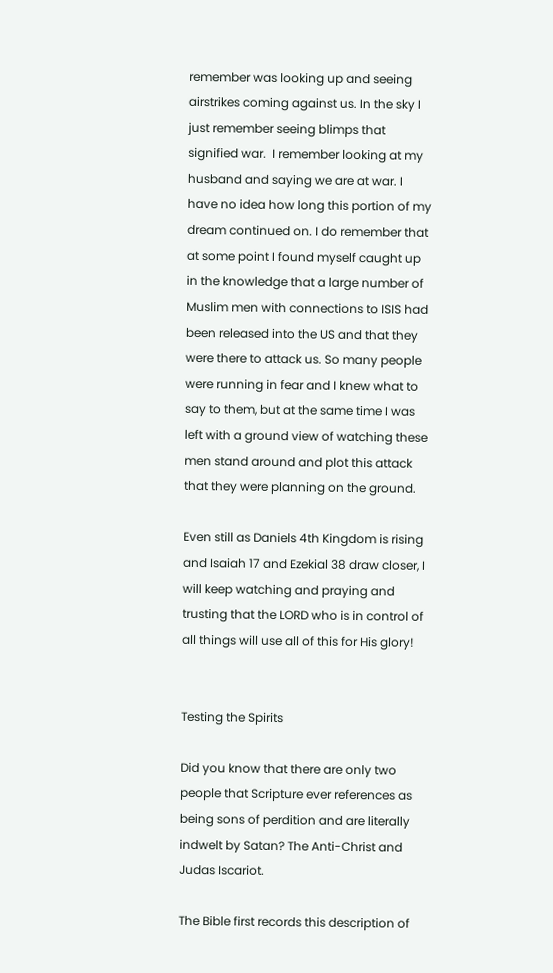remember was looking up and seeing airstrikes coming against us. In the sky I just remember seeing blimps that signified war.  I remember looking at my husband and saying we are at war. I have no idea how long this portion of my dream continued on. I do remember that at some point I found myself caught up in the knowledge that a large number of Muslim men with connections to ISIS had been released into the US and that they were there to attack us. So many people were running in fear and I knew what to say to them, but at the same time I was left with a ground view of watching these men stand around and plot this attack that they were planning on the ground.

Even still as Daniels 4th Kingdom is rising and Isaiah 17 and Ezekial 38 draw closer, I will keep watching and praying and trusting that the LORD who is in control of all things will use all of this for His glory!


Testing the Spirits

Did you know that there are only two people that Scripture ever references as being sons of perdition and are literally indwelt by Satan? The Anti-Christ and Judas Iscariot.

The Bible first records this description of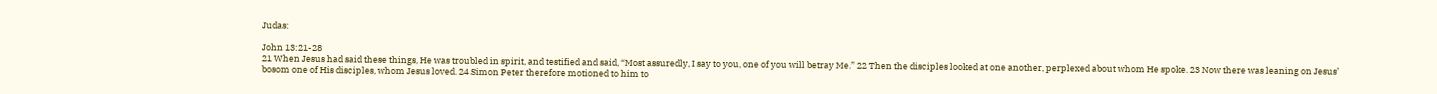Judas:

John 13:21-28
21 When Jesus had said these things, He was troubled in spirit, and testified and said, “Most assuredly, I say to you, one of you will betray Me.” 22 Then the disciples looked at one another, perplexed about whom He spoke. 23 Now there was leaning on Jesus’ bosom one of His disciples, whom Jesus loved. 24 Simon Peter therefore motioned to him to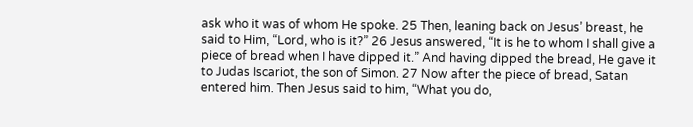ask who it was of whom He spoke. 25 Then, leaning back on Jesus’ breast, he said to Him, “Lord, who is it?” 26 Jesus answered, “It is he to whom I shall give a piece of bread when I have dipped it.” And having dipped the bread, He gave it to Judas Iscariot, the son of Simon. 27 Now after the piece of bread, Satan entered him. Then Jesus said to him, “What you do,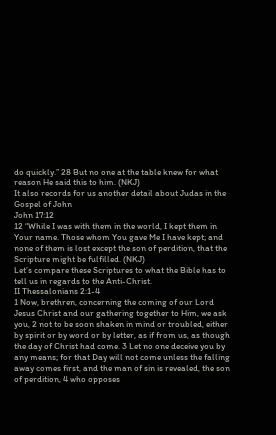do quickly.” 28 But no one at the table knew for what reason He said this to him. (NKJ)
It also records for us another detail about Judas in the Gospel of John
John 17:12
12 “While I was with them in the world, I kept them in Your name. Those whom You gave Me I have kept; and none of them is lost except the son of perdition, that the Scripture might be fulfilled. (NKJ)
Let’s compare these Scriptures to what the Bible has to tell us in regards to the Anti-Christ.
II Thessalonians 2:1-4
1 Now, brethren, concerning the coming of our Lord Jesus Christ and our gathering together to Him, we ask you, 2 not to be soon shaken in mind or troubled, either by spirit or by word or by letter, as if from us, as though the day of Christ had come. 3 Let no one deceive you by any means; for that Day will not come unless the falling away comes first, and the man of sin is revealed, the son of perdition, 4 who opposes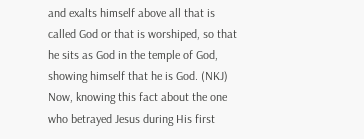and exalts himself above all that is called God or that is worshiped, so that he sits as God in the temple of God, showing himself that he is God. (NKJ)
Now, knowing this fact about the one who betrayed Jesus during His first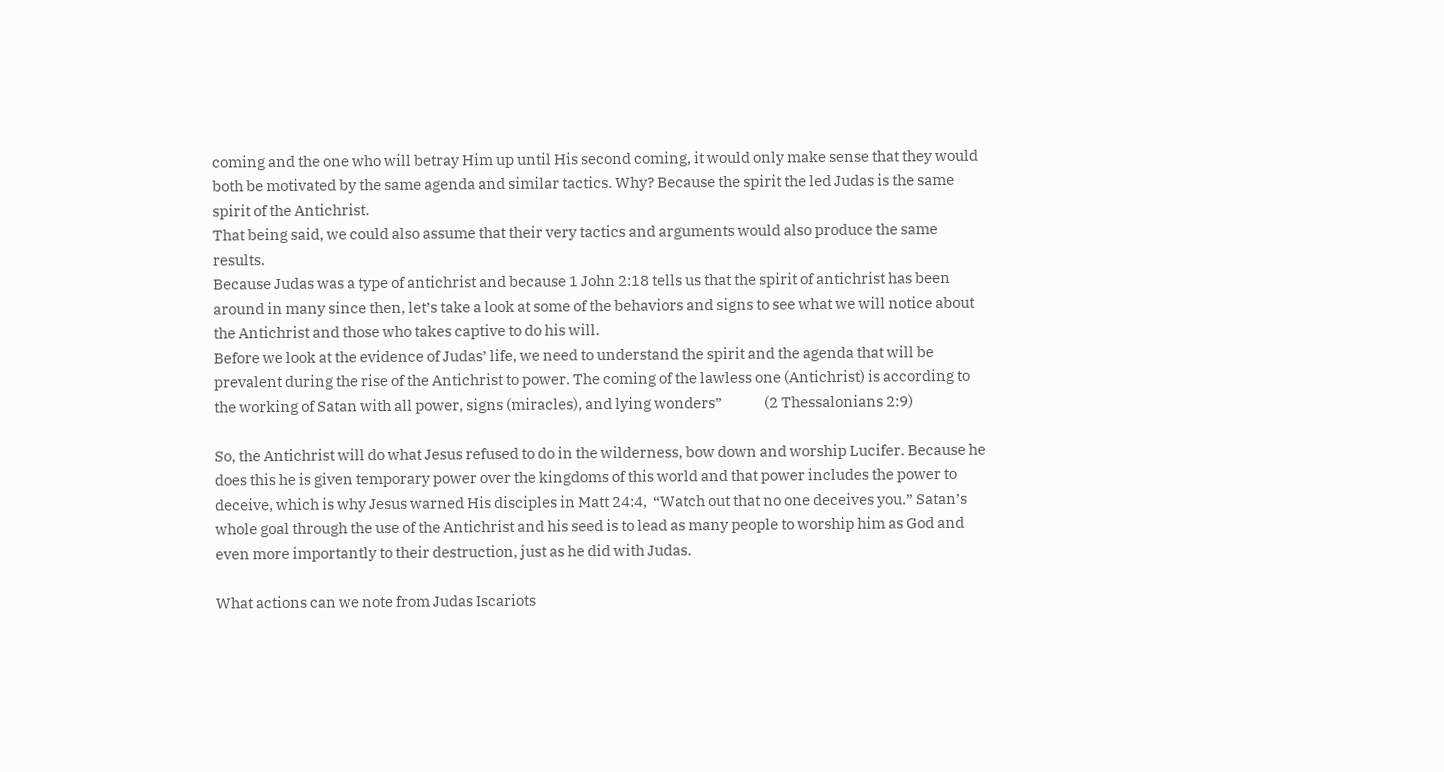coming and the one who will betray Him up until His second coming, it would only make sense that they would both be motivated by the same agenda and similar tactics. Why? Because the spirit the led Judas is the same spirit of the Antichrist.
That being said, we could also assume that their very tactics and arguments would also produce the same results.
Because Judas was a type of antichrist and because 1 John 2:18 tells us that the spirit of antichrist has been around in many since then, let’s take a look at some of the behaviors and signs to see what we will notice about the Antichrist and those who takes captive to do his will.
Before we look at the evidence of Judas’ life, we need to understand the spirit and the agenda that will be prevalent during the rise of the Antichrist to power. The coming of the lawless one (Antichrist) is according to the working of Satan with all power, signs (miracles), and lying wonders”              (2 Thessalonians 2:9)

So, the Antichrist will do what Jesus refused to do in the wilderness, bow down and worship Lucifer. Because he does this he is given temporary power over the kingdoms of this world and that power includes the power to deceive, which is why Jesus warned His disciples in Matt 24:4,  “Watch out that no one deceives you.” Satan’s whole goal through the use of the Antichrist and his seed is to lead as many people to worship him as God and even more importantly to their destruction, just as he did with Judas.

What actions can we note from Judas Iscariots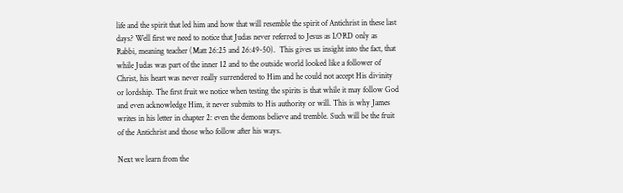life and the spirit that led him and how that will resemble the spirit of Antichrist in these last days? Well first we need to notice that Judas never referred to Jesus as LORD only as Rabbi, meaning teacher (Matt 26:25 and 26:49-50).  This gives us insight into the fact, that while Judas was part of the inner 12 and to the outside world looked like a follower of Christ, his heart was never really surrendered to Him and he could not accept His divinity or lordship. The first fruit we notice when testing the spirits is that while it may follow God and even acknowledge Him, it never submits to His authority or will. This is why James writes in his letter in chapter 2: even the demons believe and tremble. Such will be the fruit of the Antichrist and those who follow after his ways.

Next we learn from the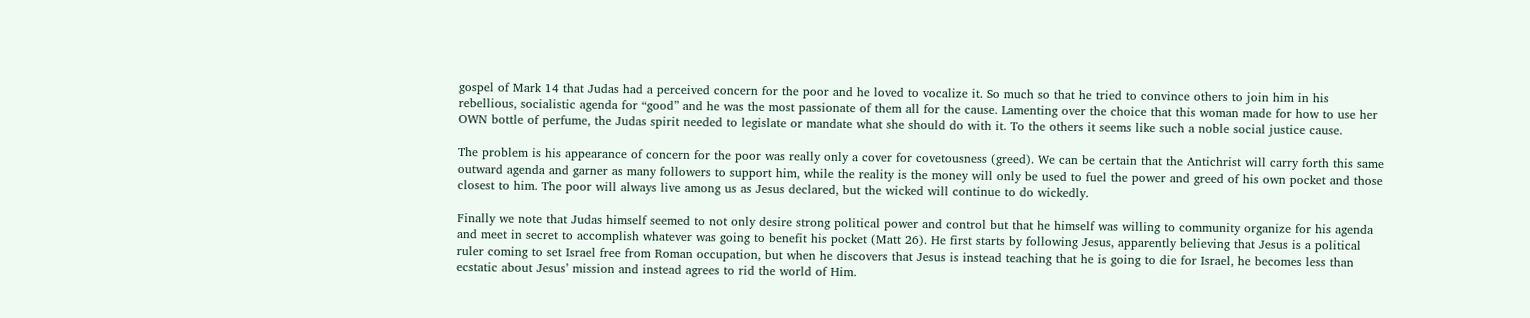gospel of Mark 14 that Judas had a perceived concern for the poor and he loved to vocalize it. So much so that he tried to convince others to join him in his rebellious, socialistic agenda for “good” and he was the most passionate of them all for the cause. Lamenting over the choice that this woman made for how to use her OWN bottle of perfume, the Judas spirit needed to legislate or mandate what she should do with it. To the others it seems like such a noble social justice cause.

The problem is his appearance of concern for the poor was really only a cover for covetousness (greed). We can be certain that the Antichrist will carry forth this same outward agenda and garner as many followers to support him, while the reality is the money will only be used to fuel the power and greed of his own pocket and those closest to him. The poor will always live among us as Jesus declared, but the wicked will continue to do wickedly.

Finally we note that Judas himself seemed to not only desire strong political power and control but that he himself was willing to community organize for his agenda and meet in secret to accomplish whatever was going to benefit his pocket (Matt 26). He first starts by following Jesus, apparently believing that Jesus is a political ruler coming to set Israel free from Roman occupation, but when he discovers that Jesus is instead teaching that he is going to die for Israel, he becomes less than ecstatic about Jesus’ mission and instead agrees to rid the world of Him.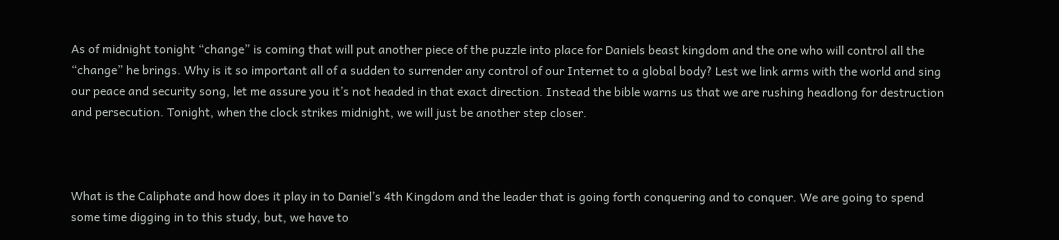As of midnight tonight “change” is coming that will put another piece of the puzzle into place for Daniels beast kingdom and the one who will control all the “change” he brings. Why is it so important all of a sudden to surrender any control of our Internet to a global body? Lest we link arms with the world and sing our peace and security song, let me assure you it’s not headed in that exact direction. Instead the bible warns us that we are rushing headlong for destruction and persecution. Tonight, when the clock strikes midnight, we will just be another step closer.



What is the Caliphate and how does it play in to Daniel’s 4th Kingdom and the leader that is going forth conquering and to conquer. We are going to spend some time digging in to this study, but, we have to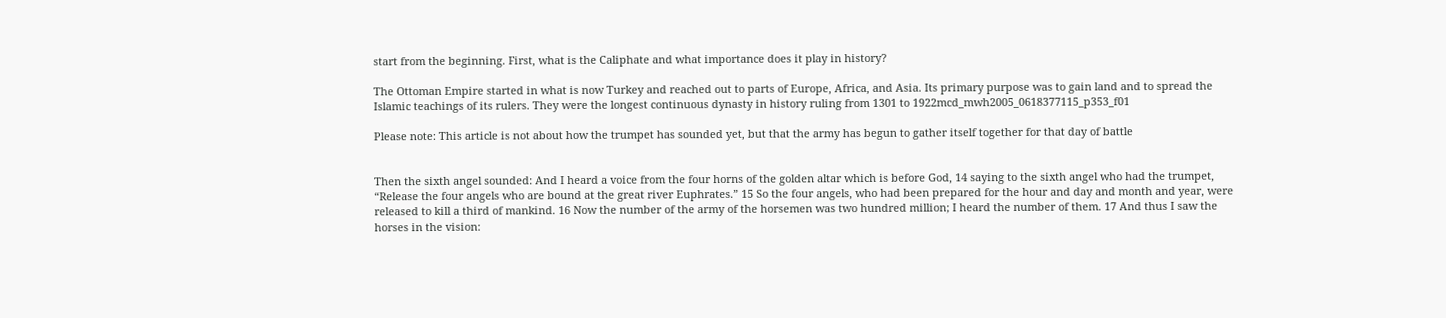start from the beginning. First, what is the Caliphate and what importance does it play in history?

The Ottoman Empire started in what is now Turkey and reached out to parts of Europe, Africa, and Asia. Its primary purpose was to gain land and to spread the Islamic teachings of its rulers. They were the longest continuous dynasty in history ruling from 1301 to 1922mcd_mwh2005_0618377115_p353_f01

Please note: This article is not about how the trumpet has sounded yet, but that the army has begun to gather itself together for that day of battle


Then the sixth angel sounded: And I heard a voice from the four horns of the golden altar which is before God, 14 saying to the sixth angel who had the trumpet, “Release the four angels who are bound at the great river Euphrates.” 15 So the four angels, who had been prepared for the hour and day and month and year, were released to kill a third of mankind. 16 Now the number of the army of the horsemen was two hundred million; I heard the number of them. 17 And thus I saw the horses in the vision: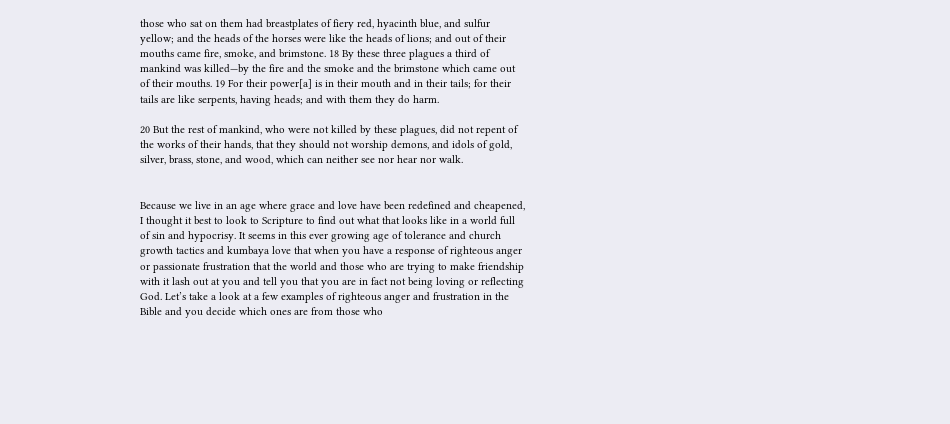those who sat on them had breastplates of fiery red, hyacinth blue, and sulfur yellow; and the heads of the horses were like the heads of lions; and out of their mouths came fire, smoke, and brimstone. 18 By these three plagues a third of mankind was killed—by the fire and the smoke and the brimstone which came out of their mouths. 19 For their power[a] is in their mouth and in their tails; for their tails are like serpents, having heads; and with them they do harm.

20 But the rest of mankind, who were not killed by these plagues, did not repent of the works of their hands, that they should not worship demons, and idols of gold, silver, brass, stone, and wood, which can neither see nor hear nor walk.


Because we live in an age where grace and love have been redefined and cheapened, I thought it best to look to Scripture to find out what that looks like in a world full of sin and hypocrisy. It seems in this ever growing age of tolerance and church growth tactics and kumbaya love that when you have a response of righteous anger or passionate frustration that the world and those who are trying to make friendship with it lash out at you and tell you that you are in fact not being loving or reflecting God. Let’s take a look at a few examples of righteous anger and frustration in the Bible and you decide which ones are from those who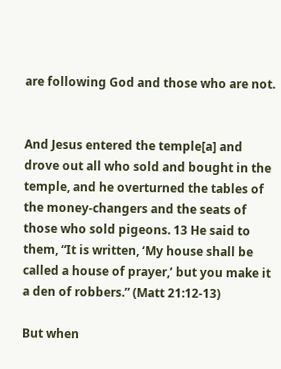are following God and those who are not.


And Jesus entered the temple[a] and drove out all who sold and bought in the temple, and he overturned the tables of the money-changers and the seats of those who sold pigeons. 13 He said to them, “It is written, ‘My house shall be called a house of prayer,’ but you make it a den of robbers.” (Matt 21:12-13)

But when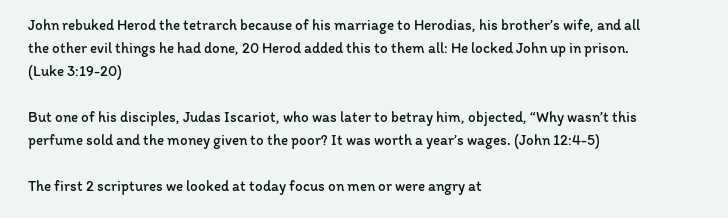John rebuked Herod the tetrarch because of his marriage to Herodias, his brother’s wife, and all the other evil things he had done, 20 Herod added this to them all: He locked John up in prison. (Luke 3:19-20)

But one of his disciples, Judas Iscariot, who was later to betray him, objected, “Why wasn’t this perfume sold and the money given to the poor? It was worth a year’s wages. (John 12:4-5)

The first 2 scriptures we looked at today focus on men or were angry at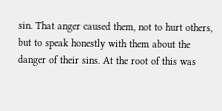sin. That anger caused them, not to hurt others, but to speak honestly with them about the danger of their sins. At the root of this was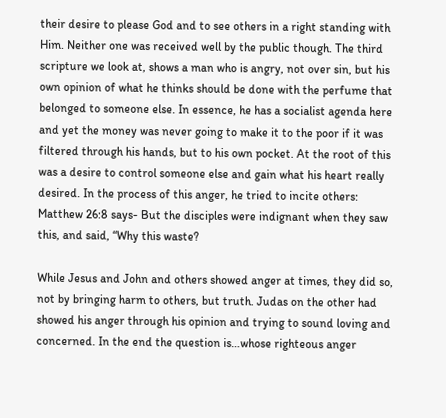their desire to please God and to see others in a right standing with Him. Neither one was received well by the public though. The third scripture we look at, shows a man who is angry, not over sin, but his own opinion of what he thinks should be done with the perfume that belonged to someone else. In essence, he has a socialist agenda here and yet the money was never going to make it to the poor if it was filtered through his hands, but to his own pocket. At the root of this was a desire to control someone else and gain what his heart really desired. In the process of this anger, he tried to incite others: Matthew 26:8 says- But the disciples were indignant when they saw this, and said, “Why this waste?

While Jesus and John and others showed anger at times, they did so, not by bringing harm to others, but truth. Judas on the other had showed his anger through his opinion and trying to sound loving and concerned. In the end the question is…whose righteous anger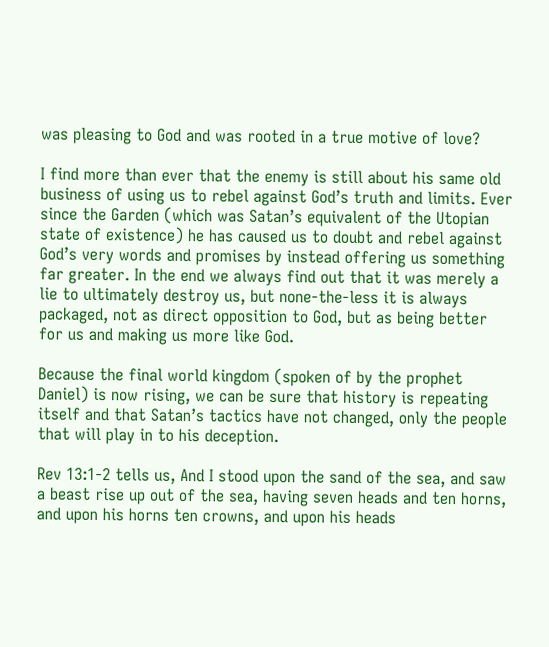was pleasing to God and was rooted in a true motive of love?

I find more than ever that the enemy is still about his same old business of using us to rebel against God’s truth and limits. Ever since the Garden (which was Satan’s equivalent of the Utopian state of existence) he has caused us to doubt and rebel against God’s very words and promises by instead offering us something far greater. In the end we always find out that it was merely a lie to ultimately destroy us, but none-the-less it is always packaged, not as direct opposition to God, but as being better for us and making us more like God.

Because the final world kingdom (spoken of by the prophet Daniel) is now rising, we can be sure that history is repeating itself and that Satan’s tactics have not changed, only the people that will play in to his deception.

Rev 13:1-2 tells us, And I stood upon the sand of the sea, and saw a beast rise up out of the sea, having seven heads and ten horns, and upon his horns ten crowns, and upon his heads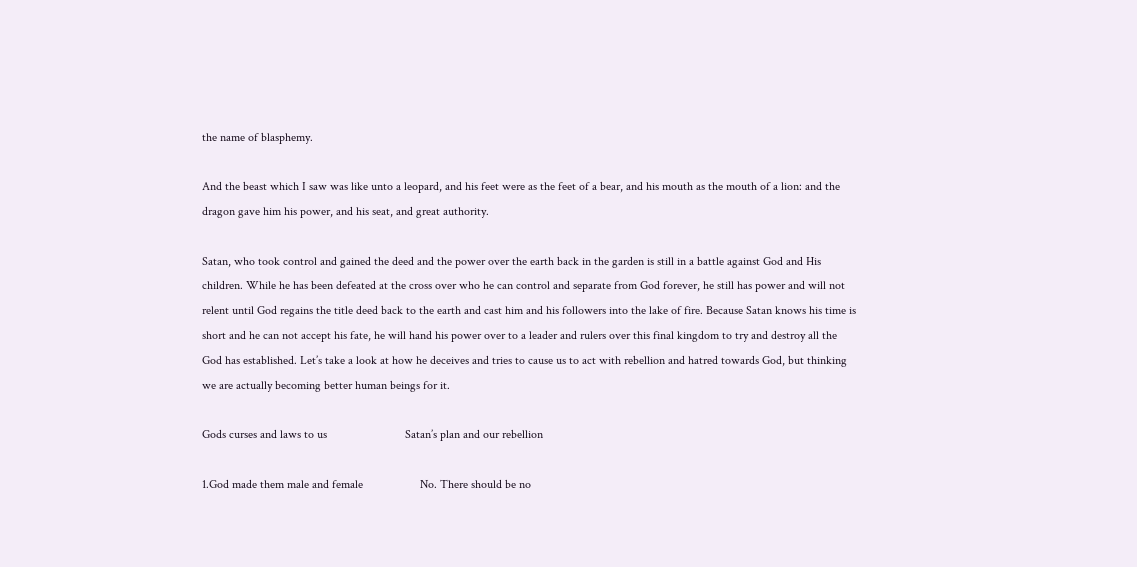the name of blasphemy.

And the beast which I saw was like unto a leopard, and his feet were as the feet of a bear, and his mouth as the mouth of a lion: and the dragon gave him his power, and his seat, and great authority.

Satan, who took control and gained the deed and the power over the earth back in the garden is still in a battle against God and His children. While he has been defeated at the cross over who he can control and separate from God forever, he still has power and will not relent until God regains the title deed back to the earth and cast him and his followers into the lake of fire. Because Satan knows his time is short and he can not accept his fate, he will hand his power over to a leader and rulers over this final kingdom to try and destroy all the God has established. Let’s take a look at how he deceives and tries to cause us to act with rebellion and hatred towards God, but thinking we are actually becoming better human beings for it.

Gods curses and laws to us                          Satan’s plan and our rebellion

1.God made them male and female                   No. There should be no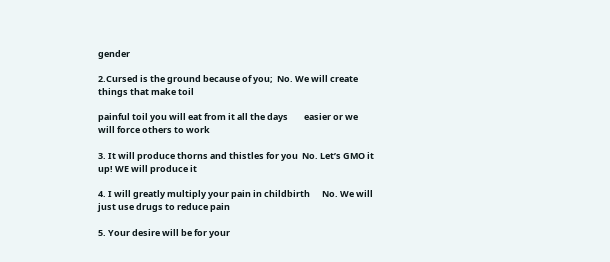gender

2.Cursed is the ground because of you;  No. We will create things that make toil

painful toil you will eat from it all the days        easier or we will force others to work

3. It will produce thorns and thistles for you  No. Let’s GMO it up! WE will produce it

4. I will greatly multiply your pain in childbirth      No. We will just use drugs to reduce pain

5. Your desire will be for your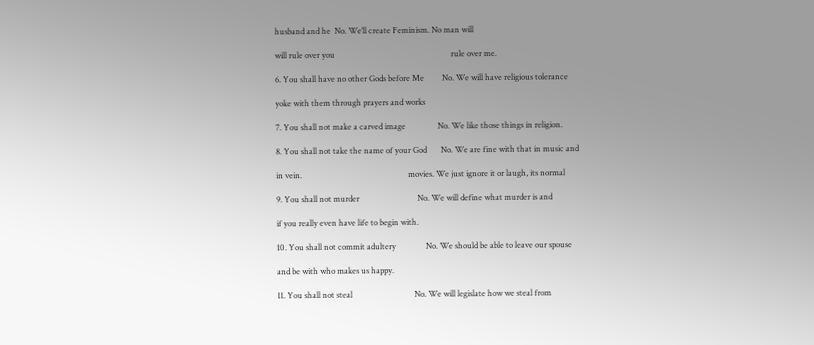husband and he  No. We’ll create Feminism. No man will

will rule over you                                                          rule over me.

6. You shall have no other Gods before Me         No. We will have religious tolerance

yoke with them through prayers and works

7. You shall not make a carved image                No. We like those things in religion.

8. You shall not take the name of your God       No. We are fine with that in music and

in vein.                                                     movies. We just ignore it or laugh, its normal

9. You shall not murder                             No. We will define what murder is and

if you really even have life to begin with.

10. You shall not commit adultery               No. We should be able to leave our spouse

and be with who makes us happy.

11. You shall not steal                               No. We will legislate how we steal from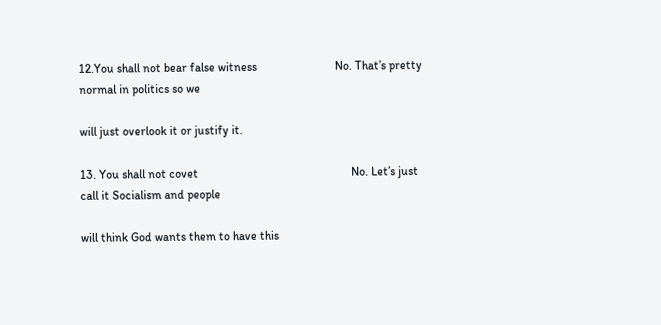12.You shall not bear false witness                          No. That’s pretty normal in politics so we

will just overlook it or justify it.

13. You shall not covet                                                   No. Let’s just call it Socialism and people

will think God wants them to have this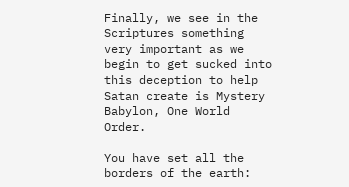Finally, we see in the Scriptures something very important as we begin to get sucked into this deception to help Satan create is Mystery Babylon, One World Order.

You have set all the borders of the earth: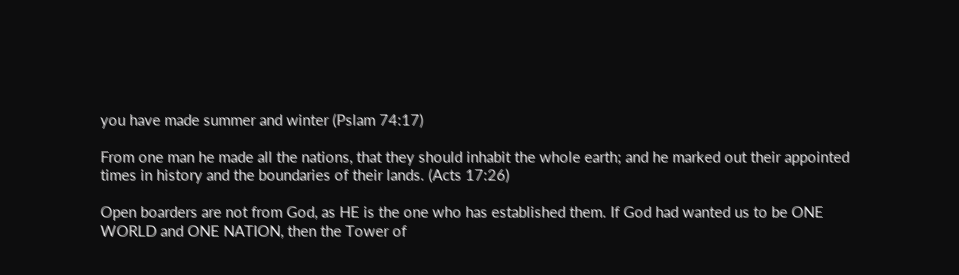you have made summer and winter (Pslam 74:17)

From one man he made all the nations, that they should inhabit the whole earth; and he marked out their appointed times in history and the boundaries of their lands. (Acts 17:26)

Open boarders are not from God, as HE is the one who has established them. If God had wanted us to be ONE WORLD and ONE NATION, then the Tower of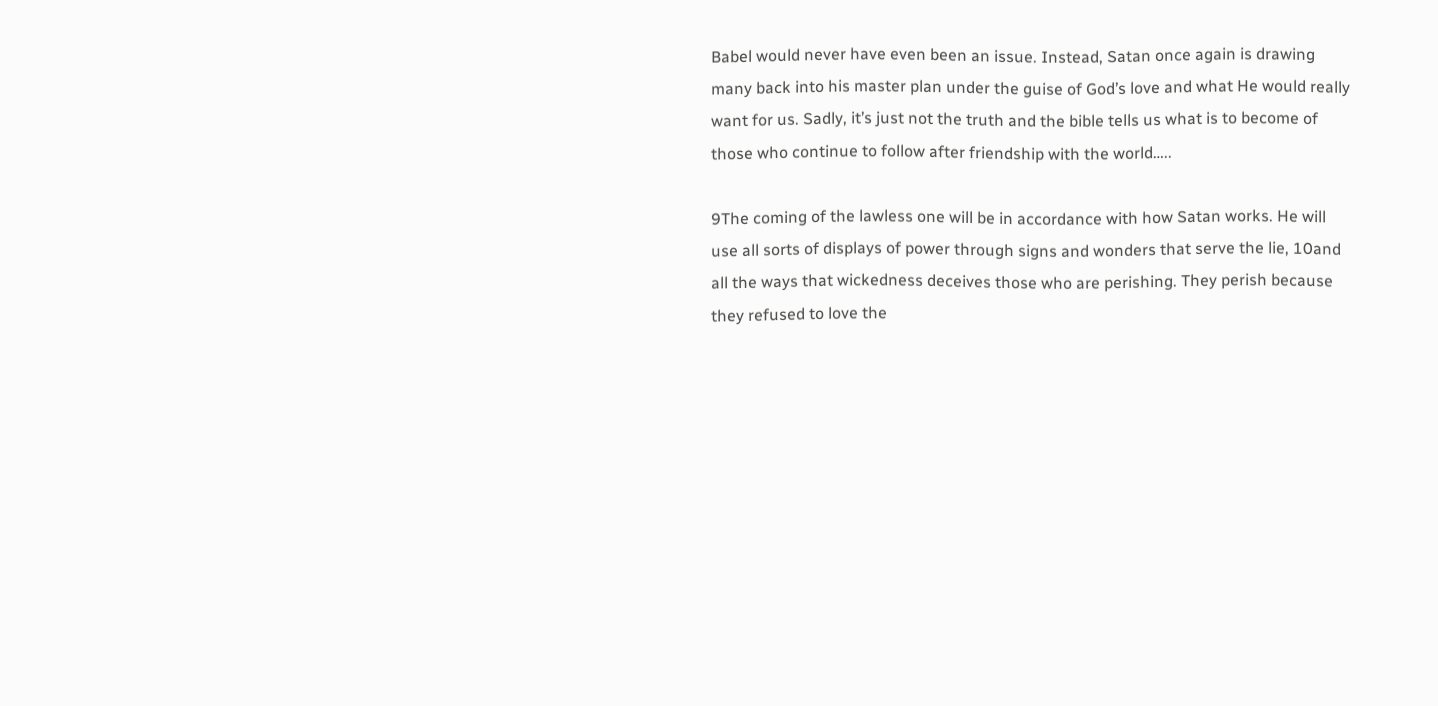Babel would never have even been an issue. Instead, Satan once again is drawing many back into his master plan under the guise of God’s love and what He would really want for us. Sadly, it’s just not the truth and the bible tells us what is to become of those who continue to follow after friendship with the world…..

9The coming of the lawless one will be in accordance with how Satan works. He will use all sorts of displays of power through signs and wonders that serve the lie, 10and all the ways that wickedness deceives those who are perishing. They perish because they refused to love the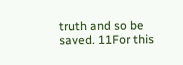truth and so be saved. 11For this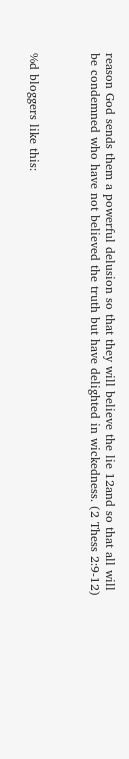reason God sends them a powerful delusion so that they will believe the lie 12and so that all will be condemned who have not believed the truth but have delighted in wickedness. (2 Thess 2:9-12)



%d bloggers like this: